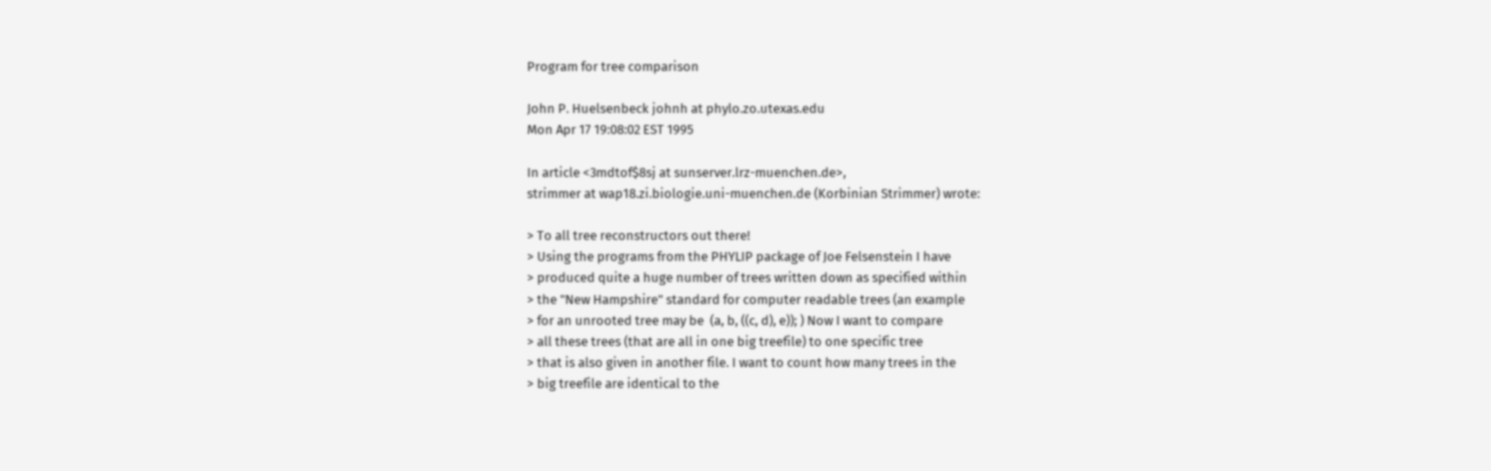Program for tree comparison

John P. Huelsenbeck johnh at phylo.zo.utexas.edu
Mon Apr 17 19:08:02 EST 1995

In article <3mdtof$8sj at sunserver.lrz-muenchen.de>,
strimmer at wap18.zi.biologie.uni-muenchen.de (Korbinian Strimmer) wrote:

> To all tree reconstructors out there!
> Using the programs from the PHYLIP package of Joe Felsenstein I have
> produced quite a huge number of trees written down as specified within
> the "New Hampshire" standard for computer readable trees (an example
> for an unrooted tree may be  (a, b, ((c, d), e)); ) Now I want to compare
> all these trees (that are all in one big treefile) to one specific tree
> that is also given in another file. I want to count how many trees in the
> big treefile are identical to the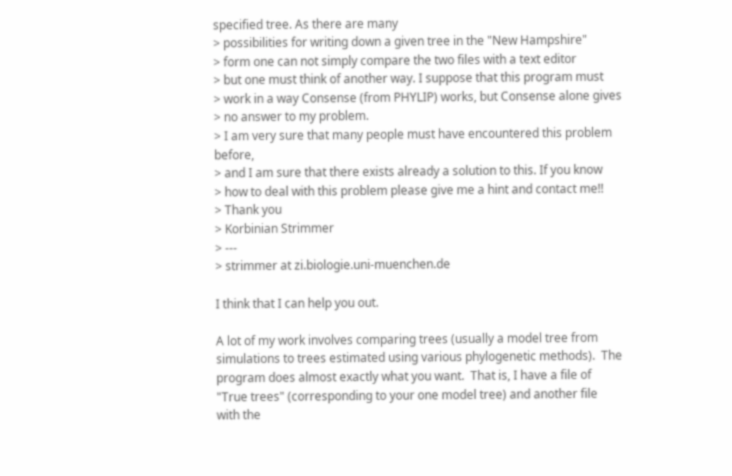specified tree. As there are many
> possibilities for writing down a given tree in the "New Hampshire"
> form one can not simply compare the two files with a text editor
> but one must think of another way. I suppose that this program must
> work in a way Consense (from PHYLIP) works, but Consense alone gives
> no answer to my problem.
> I am very sure that many people must have encountered this problem before,
> and I am sure that there exists already a solution to this. If you know
> how to deal with this problem please give me a hint and contact me!!
> Thank you
> Korbinian Strimmer
> ---
> strimmer at zi.biologie.uni-muenchen.de

I think that I can help you out.

A lot of my work involves comparing trees (usually a model tree from
simulations to trees estimated using various phylogenetic methods).  The
program does almost exactly what you want.  That is, I have a file of
"True trees" (corresponding to your one model tree) and another file
with the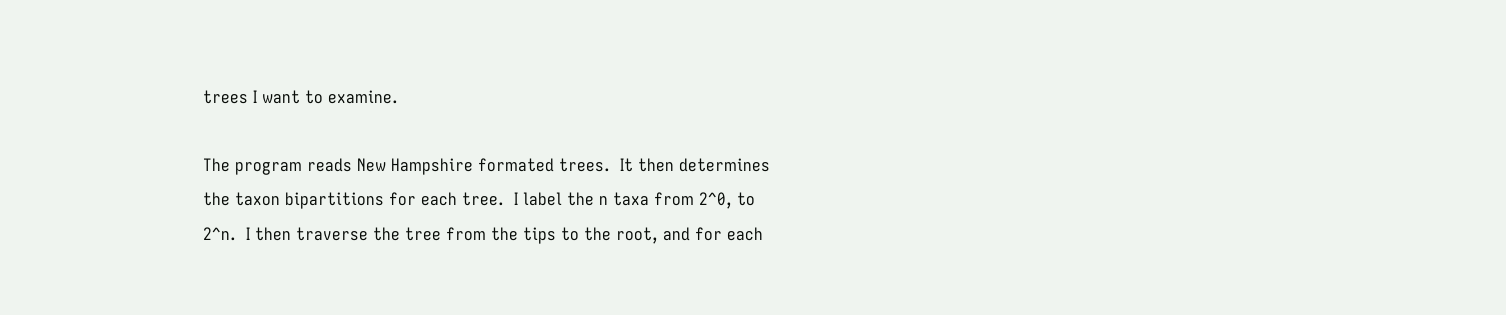trees I want to examine.

The program reads New Hampshire formated trees.  It then determines
the taxon bipartitions for each tree.  I label the n taxa from 2^0, to
2^n.  I then traverse the tree from the tips to the root, and for each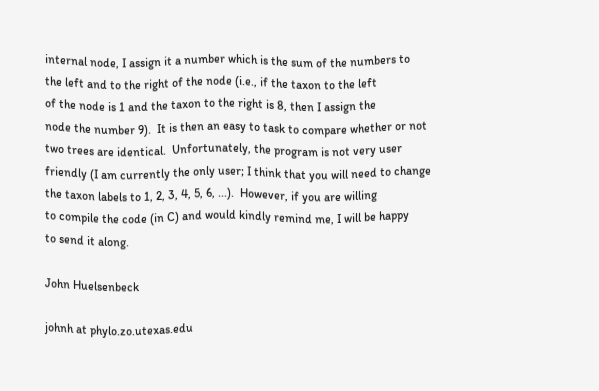internal node, I assign it a number which is the sum of the numbers to
the left and to the right of the node (i.e., if the taxon to the left
of the node is 1 and the taxon to the right is 8, then I assign the
node the number 9).  It is then an easy to task to compare whether or not
two trees are identical.  Unfortunately, the program is not very user
friendly (I am currently the only user; I think that you will need to change
the taxon labels to 1, 2, 3, 4, 5, 6, ...).  However, if you are willing
to compile the code (in C) and would kindly remind me, I will be happy
to send it along.

John Huelsenbeck

johnh at phylo.zo.utexas.edu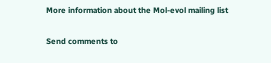More information about the Mol-evol mailing list

Send comments to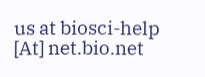us at biosci-help [At] net.bio.net